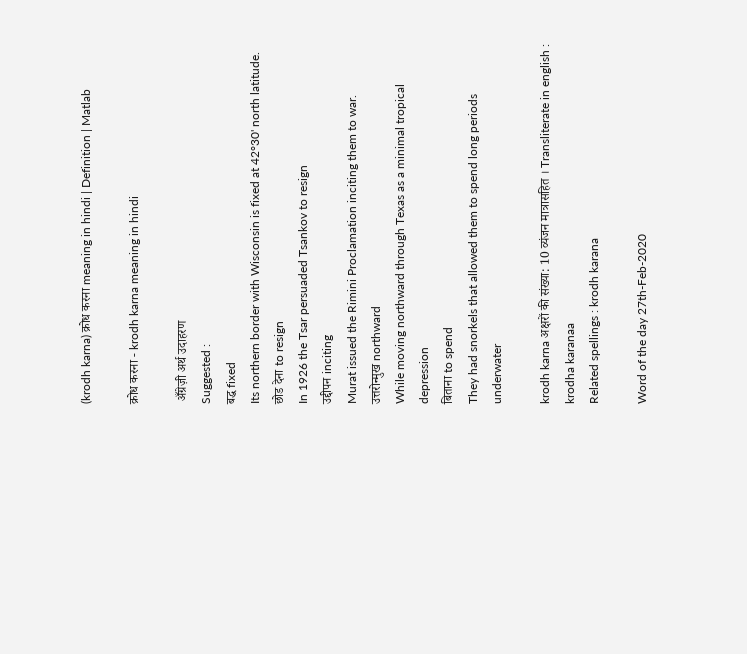(krodh karna) क्रोध करना meaning in hindi | Definition | Matlab

क्रोध करना - krodh karna meaning in hindi

 अँग्रेज़ी अर्थ उदाहरण
Suggested :
बद्ध fixed
Its northern border with Wisconsin is fixed at 42°30' north latitude.
छोड देना to resign
In 1926 the Tsar persuaded Tsankov to resign
उद्दीपन inciting
Murat issued the Rimini Proclamation inciting them to war.
उत्तरोन्मुख northward
While moving northward through Texas as a minimal tropical depression
बिताना to spend
They had snorkels that allowed them to spend long periods underwater

krodh karna अक्षरों की संख्या: 10 व्यंजन मात्रासहित । Transliterate in english : krodha karanaa
Related spellings : krodh karana

Word of the day 27th-Feb-2020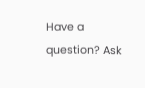Have a question? Ask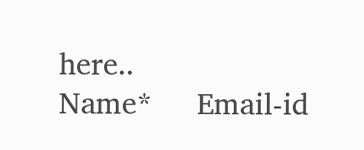here..
Name*     Email-id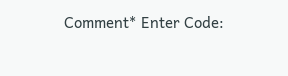Comment* Enter Code: